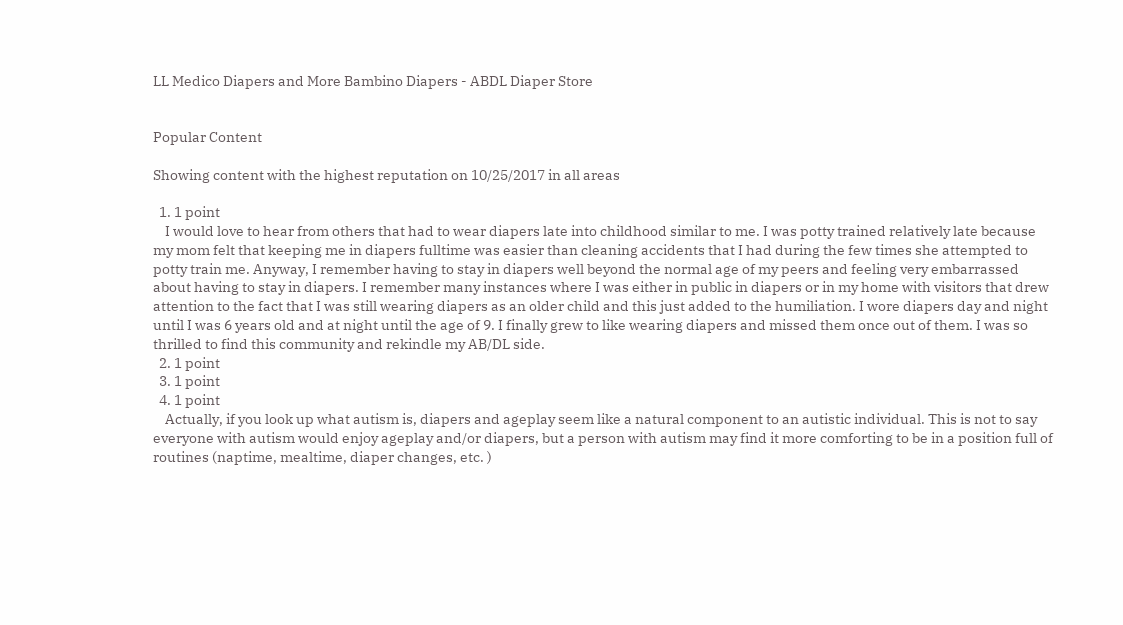LL Medico Diapers and More Bambino Diapers - ABDL Diaper Store


Popular Content

Showing content with the highest reputation on 10/25/2017 in all areas

  1. 1 point
    I would love to hear from others that had to wear diapers late into childhood similar to me. I was potty trained relatively late because my mom felt that keeping me in diapers fulltime was easier than cleaning accidents that I had during the few times she attempted to potty train me. Anyway, I remember having to stay in diapers well beyond the normal age of my peers and feeling very embarrassed about having to stay in diapers. I remember many instances where I was either in public in diapers or in my home with visitors that drew attention to the fact that I was still wearing diapers as an older child and this just added to the humiliation. I wore diapers day and night until I was 6 years old and at night until the age of 9. I finally grew to like wearing diapers and missed them once out of them. I was so thrilled to find this community and rekindle my AB/DL side.
  2. 1 point
  3. 1 point
  4. 1 point
    Actually, if you look up what autism is, diapers and ageplay seem like a natural component to an autistic individual. This is not to say everyone with autism would enjoy ageplay and/or diapers, but a person with autism may find it more comforting to be in a position full of routines (naptime, mealtime, diaper changes, etc. )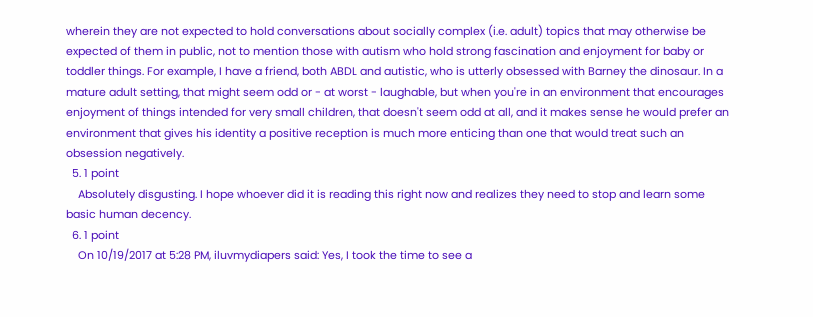wherein they are not expected to hold conversations about socially complex (i.e. adult) topics that may otherwise be expected of them in public, not to mention those with autism who hold strong fascination and enjoyment for baby or toddler things. For example, I have a friend, both ABDL and autistic, who is utterly obsessed with Barney the dinosaur. In a mature adult setting, that might seem odd or - at worst - laughable, but when you're in an environment that encourages enjoyment of things intended for very small children, that doesn't seem odd at all, and it makes sense he would prefer an environment that gives his identity a positive reception is much more enticing than one that would treat such an obsession negatively.
  5. 1 point
    Absolutely disgusting. I hope whoever did it is reading this right now and realizes they need to stop and learn some basic human decency.
  6. 1 point
    On 10/19/2017 at 5:28 PM, iluvmydiapers said: Yes, I took the time to see a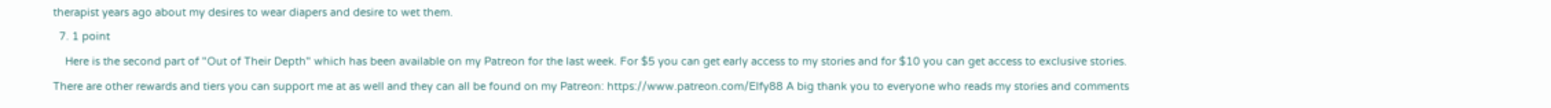therapist years ago about my desires to wear diapers and desire to wet them.
  7. 1 point
    Here is the second part of "Out of Their Depth" which has been available on my Patreon for the last week. For $5 you can get early access to my stories and for $10 you can get access to exclusive stories. There are other rewards and tiers you can support me at as well and they can all be found on my Patreon: https://www.patreon.com/Elfy88 A big thank you to everyone who reads my stories and comments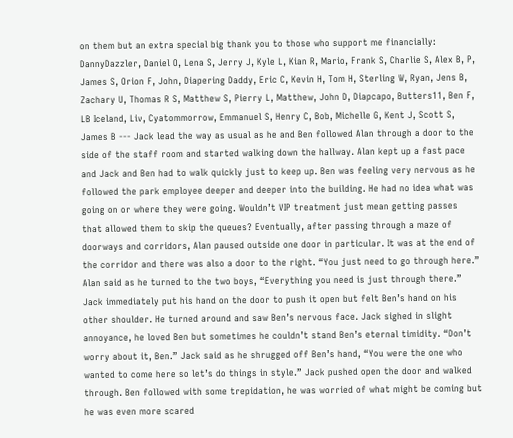on them but an extra special big thank you to those who support me financially: DannyDazzler, Daniel O, Lena S, Jerry J, Kyle L, Kian R, Mario, Frank S, Charlie S, Alex B, P, James S, Orion F, John, Diapering Daddy, Eric C, Kevin H, Tom H, Sterling W, Ryan, Jens B, Zachary U, Thomas R S, Matthew S, Pierry L, Matthew, John D, Diapcapo, Butters11, Ben F, LB Iceland, Liv, Cyatommorrow, Emmanuel S, Henry C, Bob, Michelle G, Kent J, Scott S, James B --- Jack lead the way as usual as he and Ben followed Alan through a door to the side of the staff room and started walking down the hallway. Alan kept up a fast pace and Jack and Ben had to walk quickly just to keep up. Ben was feeling very nervous as he followed the park employee deeper and deeper into the building. He had no idea what was going on or where they were going. Wouldn’t VIP treatment just mean getting passes that allowed them to skip the queues? Eventually, after passing through a maze of doorways and corridors, Alan paused outside one door in particular. It was at the end of the corridor and there was also a door to the right. “You just need to go through here.” Alan said as he turned to the two boys, “Everything you need is just through there.” Jack immediately put his hand on the door to push it open but felt Ben’s hand on his other shoulder. He turned around and saw Ben’s nervous face. Jack sighed in slight annoyance, he loved Ben but sometimes he couldn’t stand Ben’s eternal timidity. “Don’t worry about it, Ben.” Jack said as he shrugged off Ben’s hand, “You were the one who wanted to come here so let’s do things in style.” Jack pushed open the door and walked through. Ben followed with some trepidation, he was worried of what might be coming but he was even more scared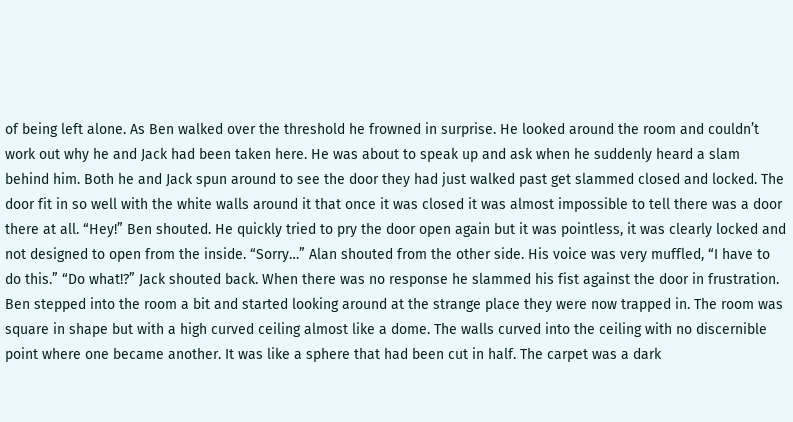of being left alone. As Ben walked over the threshold he frowned in surprise. He looked around the room and couldn’t work out why he and Jack had been taken here. He was about to speak up and ask when he suddenly heard a slam behind him. Both he and Jack spun around to see the door they had just walked past get slammed closed and locked. The door fit in so well with the white walls around it that once it was closed it was almost impossible to tell there was a door there at all. “Hey!” Ben shouted. He quickly tried to pry the door open again but it was pointless, it was clearly locked and not designed to open from the inside. “Sorry…” Alan shouted from the other side. His voice was very muffled, “I have to do this.” “Do what!?” Jack shouted back. When there was no response he slammed his fist against the door in frustration. Ben stepped into the room a bit and started looking around at the strange place they were now trapped in. The room was square in shape but with a high curved ceiling almost like a dome. The walls curved into the ceiling with no discernible point where one became another. It was like a sphere that had been cut in half. The carpet was a dark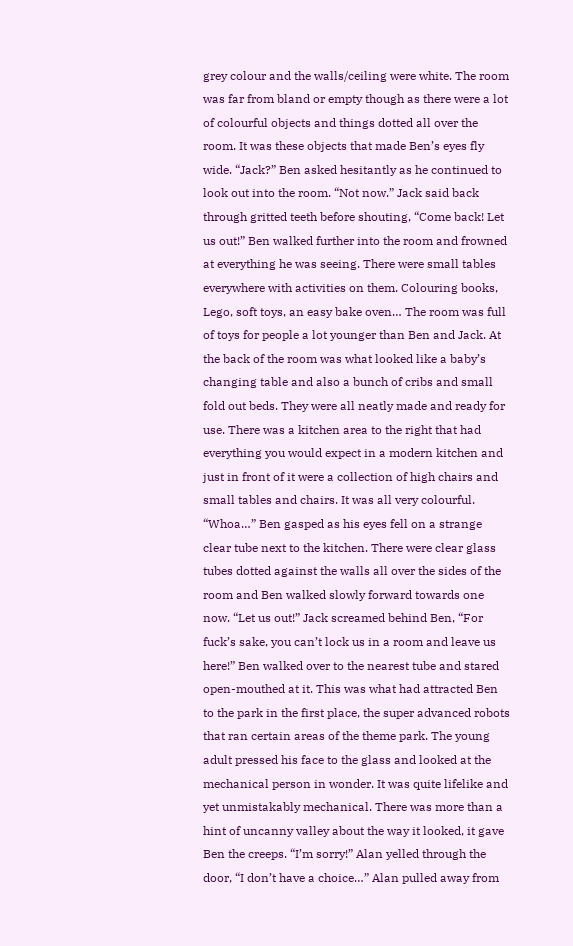grey colour and the walls/ceiling were white. The room was far from bland or empty though as there were a lot of colourful objects and things dotted all over the room. It was these objects that made Ben’s eyes fly wide. “Jack?” Ben asked hesitantly as he continued to look out into the room. “Not now.” Jack said back through gritted teeth before shouting, “Come back! Let us out!” Ben walked further into the room and frowned at everything he was seeing. There were small tables everywhere with activities on them. Colouring books, Lego, soft toys, an easy bake oven… The room was full of toys for people a lot younger than Ben and Jack. At the back of the room was what looked like a baby’s changing table and also a bunch of cribs and small fold out beds. They were all neatly made and ready for use. There was a kitchen area to the right that had everything you would expect in a modern kitchen and just in front of it were a collection of high chairs and small tables and chairs. It was all very colourful. “Whoa…” Ben gasped as his eyes fell on a strange clear tube next to the kitchen. There were clear glass tubes dotted against the walls all over the sides of the room and Ben walked slowly forward towards one now. “Let us out!” Jack screamed behind Ben, “For fuck’s sake, you can’t lock us in a room and leave us here!” Ben walked over to the nearest tube and stared open-mouthed at it. This was what had attracted Ben to the park in the first place, the super advanced robots that ran certain areas of the theme park. The young adult pressed his face to the glass and looked at the mechanical person in wonder. It was quite lifelike and yet unmistakably mechanical. There was more than a hint of uncanny valley about the way it looked, it gave Ben the creeps. “I’m sorry!” Alan yelled through the door, “I don’t have a choice…” Alan pulled away from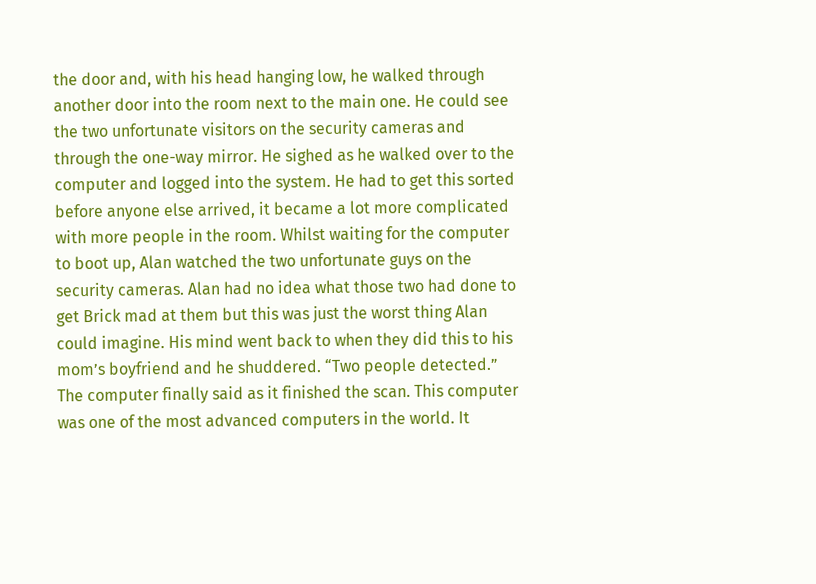the door and, with his head hanging low, he walked through another door into the room next to the main one. He could see the two unfortunate visitors on the security cameras and through the one-way mirror. He sighed as he walked over to the computer and logged into the system. He had to get this sorted before anyone else arrived, it became a lot more complicated with more people in the room. Whilst waiting for the computer to boot up, Alan watched the two unfortunate guys on the security cameras. Alan had no idea what those two had done to get Brick mad at them but this was just the worst thing Alan could imagine. His mind went back to when they did this to his mom’s boyfriend and he shuddered. “Two people detected.” The computer finally said as it finished the scan. This computer was one of the most advanced computers in the world. It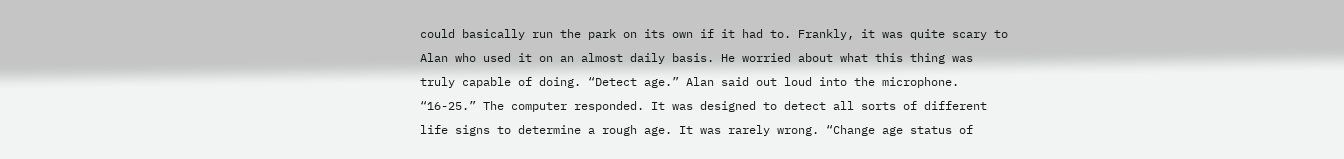could basically run the park on its own if it had to. Frankly, it was quite scary to Alan who used it on an almost daily basis. He worried about what this thing was truly capable of doing. “Detect age.” Alan said out loud into the microphone. “16-25.” The computer responded. It was designed to detect all sorts of different life signs to determine a rough age. It was rarely wrong. “Change age status of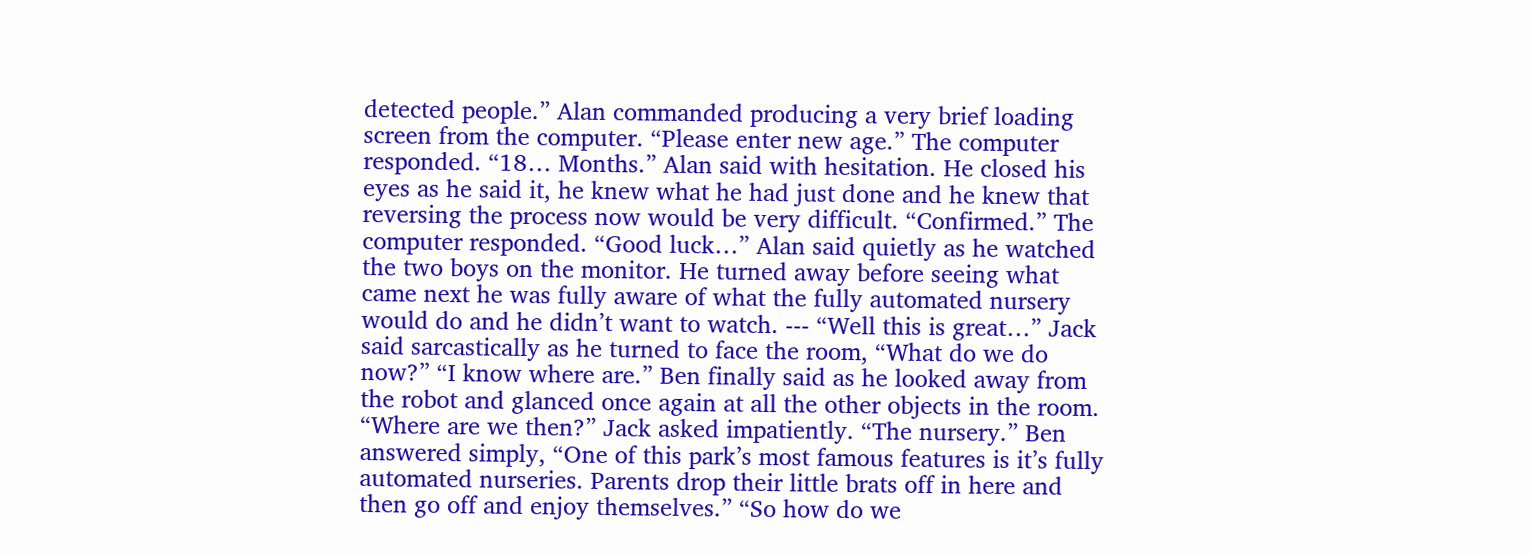detected people.” Alan commanded producing a very brief loading screen from the computer. “Please enter new age.” The computer responded. “18… Months.” Alan said with hesitation. He closed his eyes as he said it, he knew what he had just done and he knew that reversing the process now would be very difficult. “Confirmed.” The computer responded. “Good luck…” Alan said quietly as he watched the two boys on the monitor. He turned away before seeing what came next he was fully aware of what the fully automated nursery would do and he didn’t want to watch. --- “Well this is great…” Jack said sarcastically as he turned to face the room, “What do we do now?” “I know where are.” Ben finally said as he looked away from the robot and glanced once again at all the other objects in the room. “Where are we then?” Jack asked impatiently. “The nursery.” Ben answered simply, “One of this park’s most famous features is it’s fully automated nurseries. Parents drop their little brats off in here and then go off and enjoy themselves.” “So how do we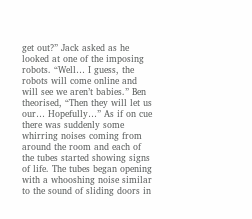get out?” Jack asked as he looked at one of the imposing robots. “Well… I guess, the robots will come online and will see we aren’t babies.” Ben theorised, “Then they will let us our… Hopefully…” As if on cue there was suddenly some whirring noises coming from around the room and each of the tubes started showing signs of life. The tubes began opening with a whooshing noise similar to the sound of sliding doors in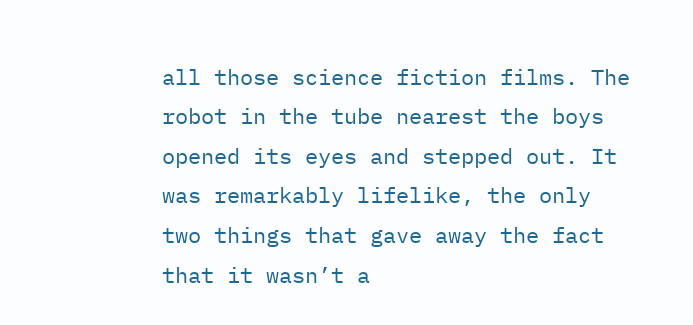all those science fiction films. The robot in the tube nearest the boys opened its eyes and stepped out. It was remarkably lifelike, the only two things that gave away the fact that it wasn’t a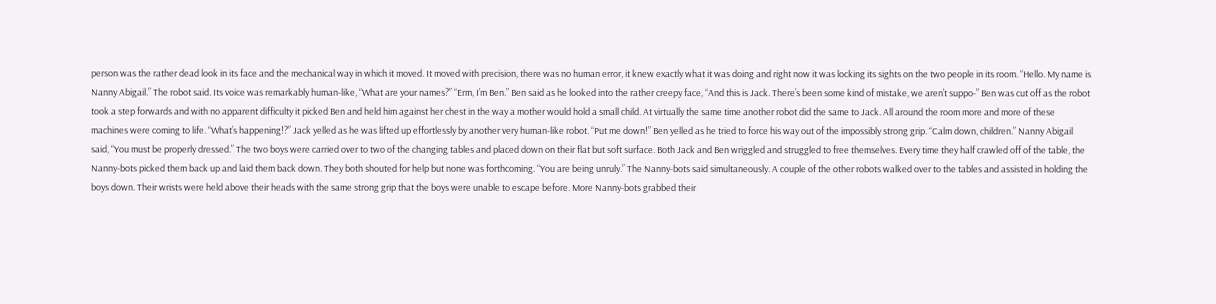person was the rather dead look in its face and the mechanical way in which it moved. It moved with precision, there was no human error, it knew exactly what it was doing and right now it was locking its sights on the two people in its room. “Hello. My name is Nanny Abigail.” The robot said. Its voice was remarkably human-like, “What are your names?” “Erm, I’m Ben.” Ben said as he looked into the rather creepy face, “And this is Jack. There’s been some kind of mistake, we aren’t suppo-” Ben was cut off as the robot took a step forwards and with no apparent difficulty it picked Ben and held him against her chest in the way a mother would hold a small child. At virtually the same time another robot did the same to Jack. All around the room more and more of these machines were coming to life. “What’s happening!?” Jack yelled as he was lifted up effortlessly by another very human-like robot. “Put me down!” Ben yelled as he tried to force his way out of the impossibly strong grip. “Calm down, children.” Nanny Abigail said, “You must be properly dressed.” The two boys were carried over to two of the changing tables and placed down on their flat but soft surface. Both Jack and Ben wriggled and struggled to free themselves. Every time they half crawled off of the table, the Nanny-bots picked them back up and laid them back down. They both shouted for help but none was forthcoming. “You are being unruly.” The Nanny-bots said simultaneously. A couple of the other robots walked over to the tables and assisted in holding the boys down. Their wrists were held above their heads with the same strong grip that the boys were unable to escape before. More Nanny-bots grabbed their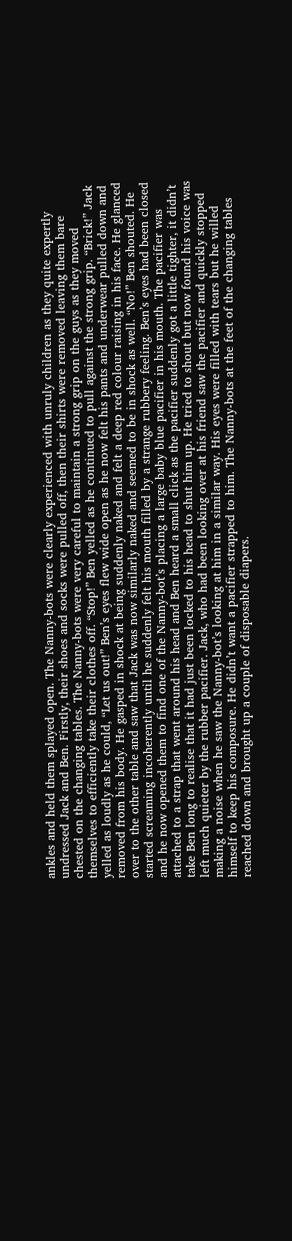ankles and held them splayed open. The Nanny-bots were clearly experienced with unruly children as they quite expertly undressed Jack and Ben. Firstly, their shoes and socks were pulled off, then their shirts were removed leaving them bare chested on the changing tables. The Nanny-bots were very careful to maintain a strong grip on the guys as they moved themselves to efficiently take their clothes off. “Stop!” Ben yelled as he continued to pull against the strong grip. “Brick!” Jack yelled as loudly as he could, “Let us out!” Ben’s eyes flew wide open as he now felt his pants and underwear pulled down and removed from his body. He gasped in shock at being suddenly naked and felt a deep red colour raising in his face. He glanced over to the other table and saw that Jack was now similarly naked and seemed to be in shock as well. “No!” Ben shouted. He started screaming incoherently until he suddenly felt his mouth filled by a strange rubbery feeling. Ben’s eyes had been closed and he now opened them to find one of the Nanny-bot’s placing a large baby blue pacifier in his mouth. The pacifier was attached to a strap that went around his head and Ben heard a small click as the pacifier suddenly got a little tighter, it didn’t take Ben long to realise that it had just been locked to his head to shut him up. He tried to shout but now found his voice was left much quieter by the rubber pacifier. Jack, who had been looking over at his friend saw the pacifier and quickly stopped making a noise when he saw the Nanny-bot’s looking at him in a similar way. His eyes were filled with tears but he willed himself to keep his composure. He didn’t want a pacifier strapped to him. The Nanny-bots at the feet of the changing tables reached down and brought up a couple of disposable diapers.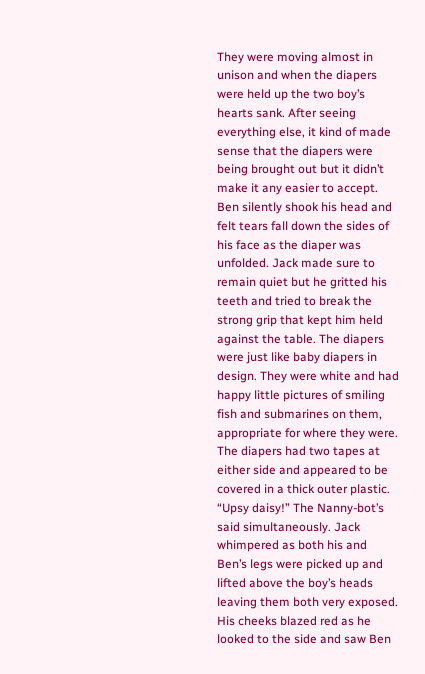They were moving almost in unison and when the diapers were held up the two boy’s hearts sank. After seeing everything else, it kind of made sense that the diapers were being brought out but it didn’t make it any easier to accept. Ben silently shook his head and felt tears fall down the sides of his face as the diaper was unfolded. Jack made sure to remain quiet but he gritted his teeth and tried to break the strong grip that kept him held against the table. The diapers were just like baby diapers in design. They were white and had happy little pictures of smiling fish and submarines on them, appropriate for where they were. The diapers had two tapes at either side and appeared to be covered in a thick outer plastic. “Upsy daisy!” The Nanny-bot’s said simultaneously. Jack whimpered as both his and Ben’s legs were picked up and lifted above the boy’s heads leaving them both very exposed. His cheeks blazed red as he looked to the side and saw Ben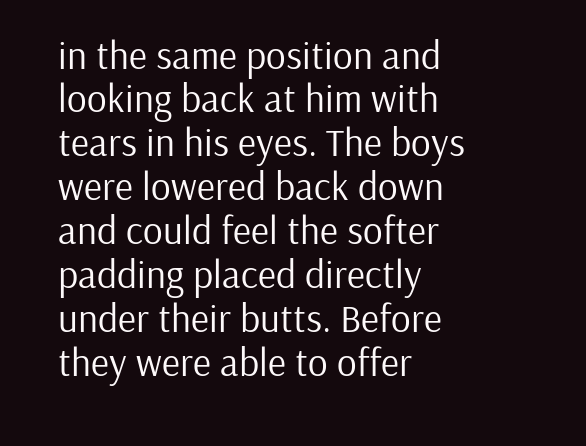in the same position and looking back at him with tears in his eyes. The boys were lowered back down and could feel the softer padding placed directly under their butts. Before they were able to offer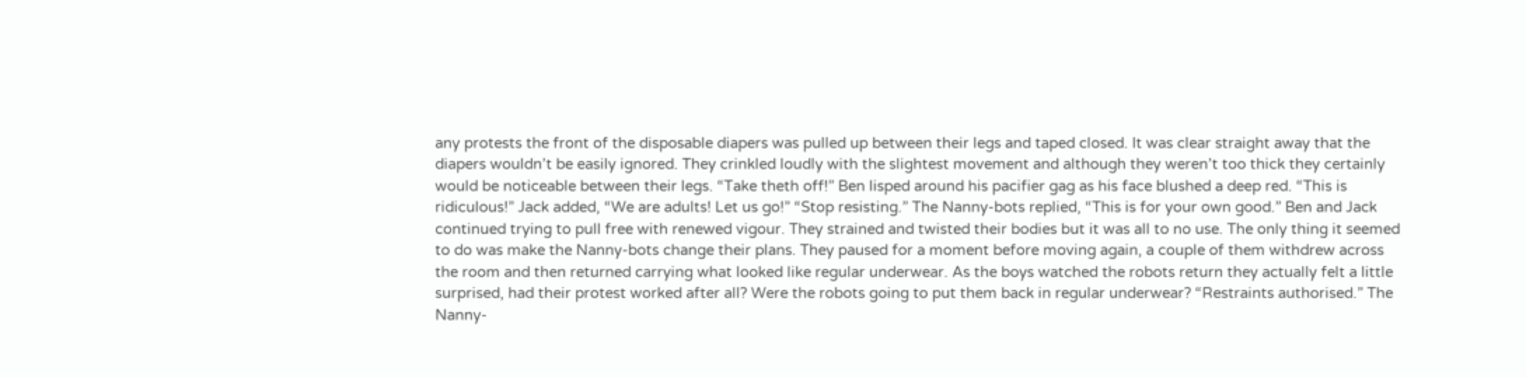any protests the front of the disposable diapers was pulled up between their legs and taped closed. It was clear straight away that the diapers wouldn’t be easily ignored. They crinkled loudly with the slightest movement and although they weren’t too thick they certainly would be noticeable between their legs. “Take theth off!” Ben lisped around his pacifier gag as his face blushed a deep red. “This is ridiculous!” Jack added, “We are adults! Let us go!” “Stop resisting.” The Nanny-bots replied, “This is for your own good.” Ben and Jack continued trying to pull free with renewed vigour. They strained and twisted their bodies but it was all to no use. The only thing it seemed to do was make the Nanny-bots change their plans. They paused for a moment before moving again, a couple of them withdrew across the room and then returned carrying what looked like regular underwear. As the boys watched the robots return they actually felt a little surprised, had their protest worked after all? Were the robots going to put them back in regular underwear? “Restraints authorised.” The Nanny-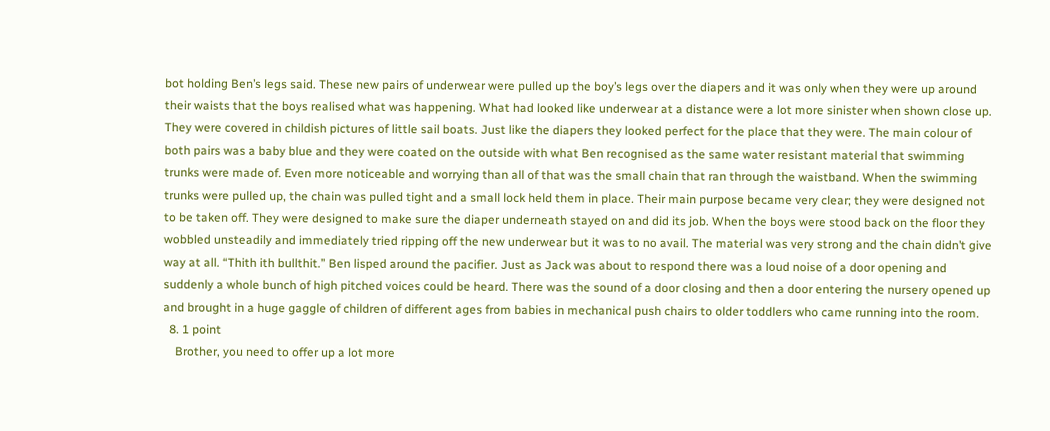bot holding Ben’s legs said. These new pairs of underwear were pulled up the boy’s legs over the diapers and it was only when they were up around their waists that the boys realised what was happening. What had looked like underwear at a distance were a lot more sinister when shown close up. They were covered in childish pictures of little sail boats. Just like the diapers they looked perfect for the place that they were. The main colour of both pairs was a baby blue and they were coated on the outside with what Ben recognised as the same water resistant material that swimming trunks were made of. Even more noticeable and worrying than all of that was the small chain that ran through the waistband. When the swimming trunks were pulled up, the chain was pulled tight and a small lock held them in place. Their main purpose became very clear; they were designed not to be taken off. They were designed to make sure the diaper underneath stayed on and did its job. When the boys were stood back on the floor they wobbled unsteadily and immediately tried ripping off the new underwear but it was to no avail. The material was very strong and the chain didn’t give way at all. “Thith ith bullthit.” Ben lisped around the pacifier. Just as Jack was about to respond there was a loud noise of a door opening and suddenly a whole bunch of high pitched voices could be heard. There was the sound of a door closing and then a door entering the nursery opened up and brought in a huge gaggle of children of different ages from babies in mechanical push chairs to older toddlers who came running into the room.
  8. 1 point
    Brother, you need to offer up a lot more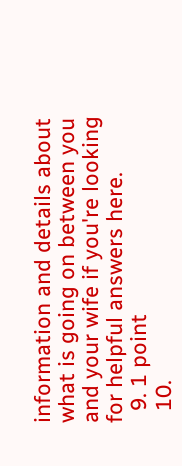information and details about what is going on between you and your wife if you're looking for helpful answers here.
  9. 1 point
  10.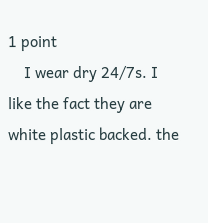1 point
    I wear dry 24/7s. I like the fact they are white plastic backed. the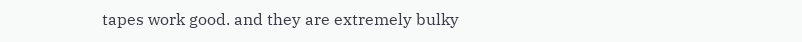tapes work good. and they are extremely bulky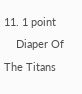11. 1 point
    Diaper Of The Titans